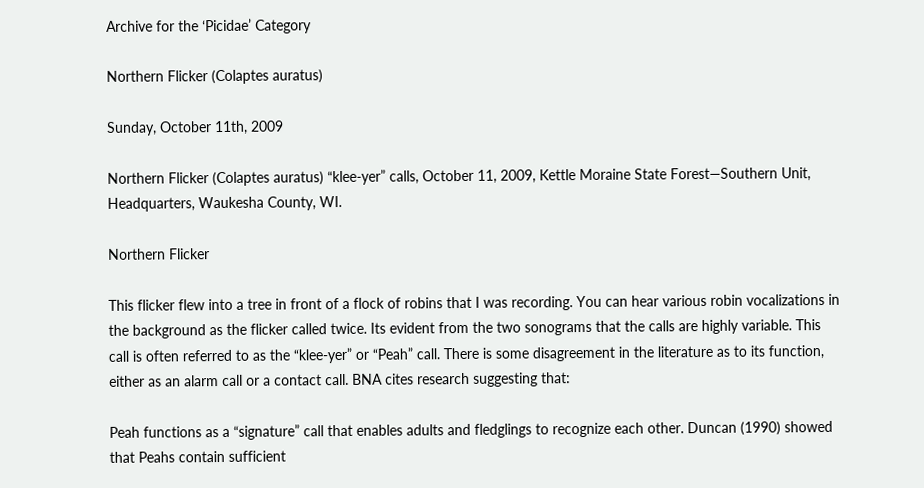Archive for the ‘Picidae’ Category

Northern Flicker (Colaptes auratus)

Sunday, October 11th, 2009

Northern Flicker (Colaptes auratus) “klee-yer” calls, October 11, 2009, Kettle Moraine State Forest—Southern Unit, Headquarters, Waukesha County, WI.

Northern Flicker

This flicker flew into a tree in front of a flock of robins that I was recording. You can hear various robin vocalizations in the background as the flicker called twice. Its evident from the two sonograms that the calls are highly variable. This call is often referred to as the “klee-yer” or “Peah” call. There is some disagreement in the literature as to its function, either as an alarm call or a contact call. BNA cites research suggesting that:

Peah functions as a “signature” call that enables adults and fledglings to recognize each other. Duncan (1990) showed that Peahs contain sufficient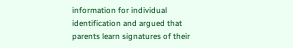information for individual identification and argued that parents learn signatures of their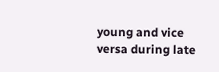young and vice versa during late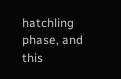hatchling phase, and this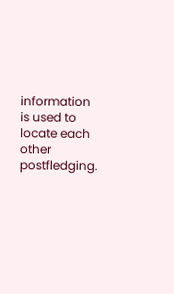information is used to locate each other postfledging.